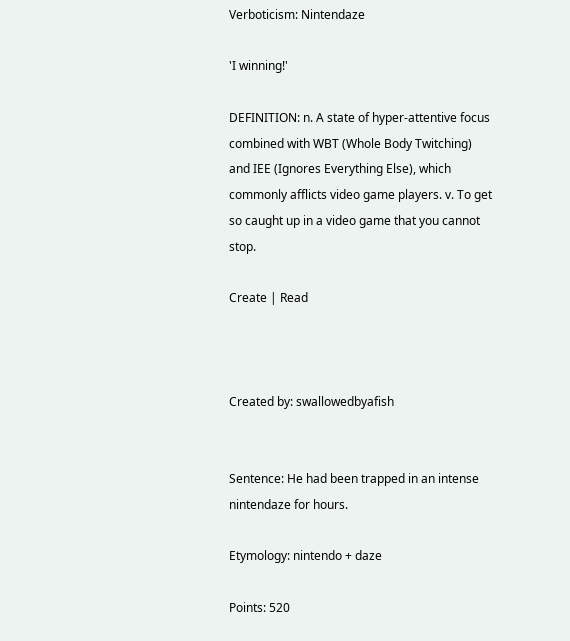Verboticism: Nintendaze

'I winning!'

DEFINITION: n. A state of hyper-attentive focus combined with WBT (Whole Body Twitching) and IEE (Ignores Everything Else), which commonly afflicts video game players. v. To get so caught up in a video game that you cannot stop.

Create | Read



Created by: swallowedbyafish


Sentence: He had been trapped in an intense nintendaze for hours.

Etymology: nintendo + daze

Points: 520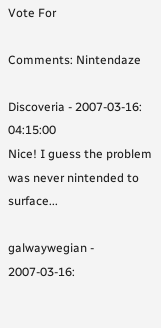Vote For

Comments: Nintendaze

Discoveria - 2007-03-16: 04:15:00
Nice! I guess the problem was never nintended to surface...

galwaywegian - 2007-03-16: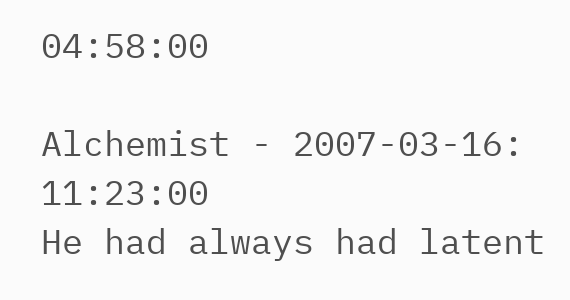04:58:00

Alchemist - 2007-03-16: 11:23:00
He had always had latent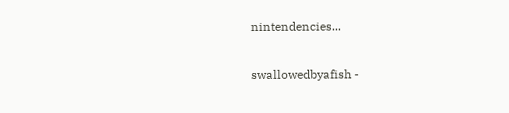nintendencies...

swallowedbyafish -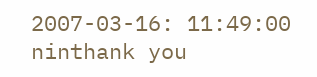2007-03-16: 11:49:00
ninthank you